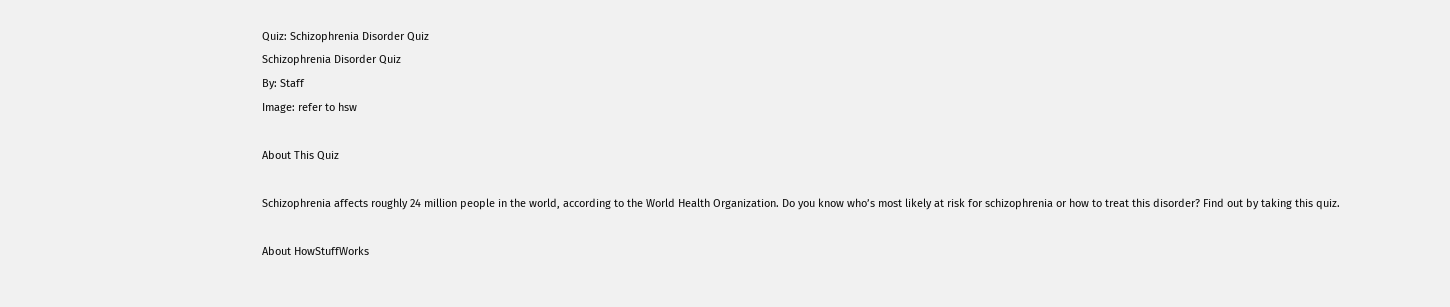Quiz: Schizophrenia Disorder Quiz
Schizophrenia Disorder Quiz
By: Staff
Image: refer to hsw

About This Quiz

Schizophrenia affects roughly 24 million people in the world, according to the World Health Organization. Do you know who’s most likely at risk for schizophrenia or how to treat this disorder? Find out by taking this quiz.

About HowStuffWorks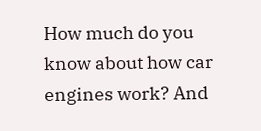How much do you know about how car engines work? And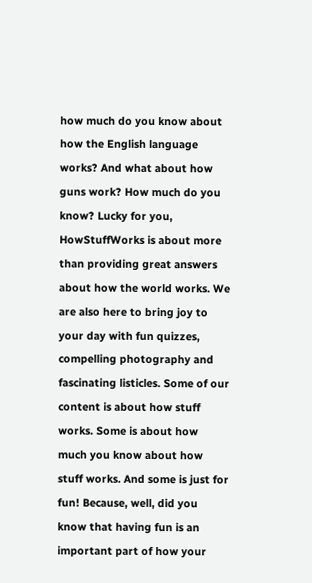how much do you know about how the English language works? And what about how guns work? How much do you know? Lucky for you, HowStuffWorks is about more than providing great answers about how the world works. We are also here to bring joy to your day with fun quizzes, compelling photography and fascinating listicles. Some of our content is about how stuff works. Some is about how much you know about how stuff works. And some is just for fun! Because, well, did you know that having fun is an important part of how your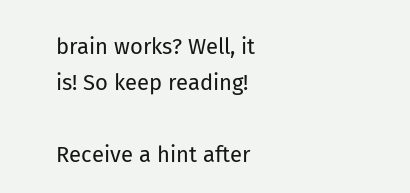brain works? Well, it is! So keep reading!

Receive a hint after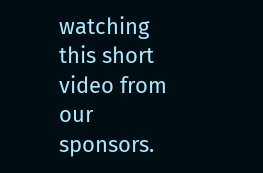watching this short video from our sponsors.